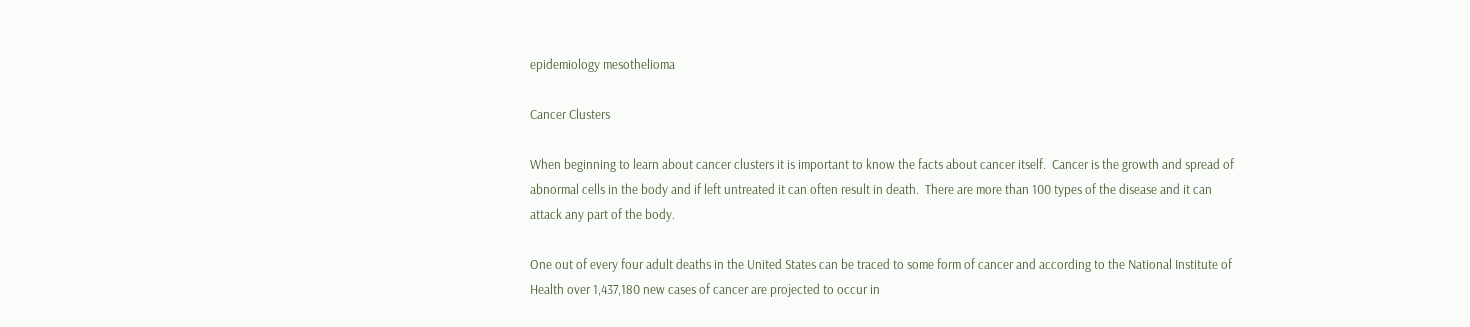epidemiology mesothelioma

Cancer Clusters

When beginning to learn about cancer clusters it is important to know the facts about cancer itself.  Cancer is the growth and spread of abnormal cells in the body and if left untreated it can often result in death.  There are more than 100 types of the disease and it can attack any part of the body.

One out of every four adult deaths in the United States can be traced to some form of cancer and according to the National Institute of Health over 1,437,180 new cases of cancer are projected to occur in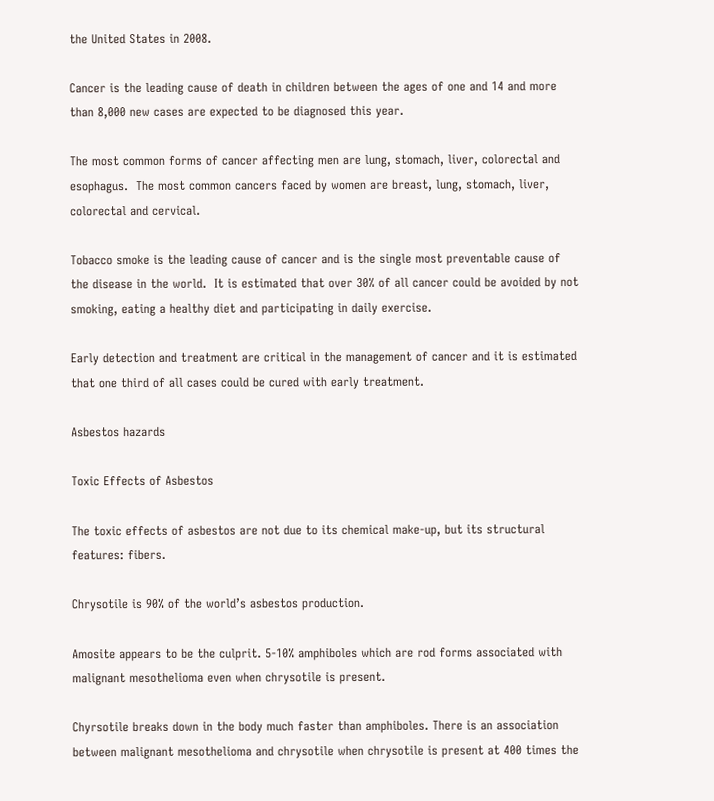the United States in 2008.

Cancer is the leading cause of death in children between the ages of one and 14 and more than 8,000 new cases are expected to be diagnosed this year.

The most common forms of cancer affecting men are lung, stomach, liver, colorectal and esophagus.  The most common cancers faced by women are breast, lung, stomach, liver, colorectal and cervical.

Tobacco smoke is the leading cause of cancer and is the single most preventable cause of the disease in the world.  It is estimated that over 30% of all cancer could be avoided by not smoking, eating a healthy diet and participating in daily exercise.

Early detection and treatment are critical in the management of cancer and it is estimated that one third of all cases could be cured with early treatment.

Asbestos hazards

Toxic Effects of Asbestos

The toxic effects of asbestos are not due to its chemical make-up, but its structural features: fibers.

Chrysotile is 90% of the world’s asbestos production.

Amosite appears to be the culprit. 5-10% amphiboles which are rod forms associated with malignant mesothelioma even when chrysotile is present.

Chyrsotile breaks down in the body much faster than amphiboles. There is an association between malignant mesothelioma and chrysotile when chrysotile is present at 400 times the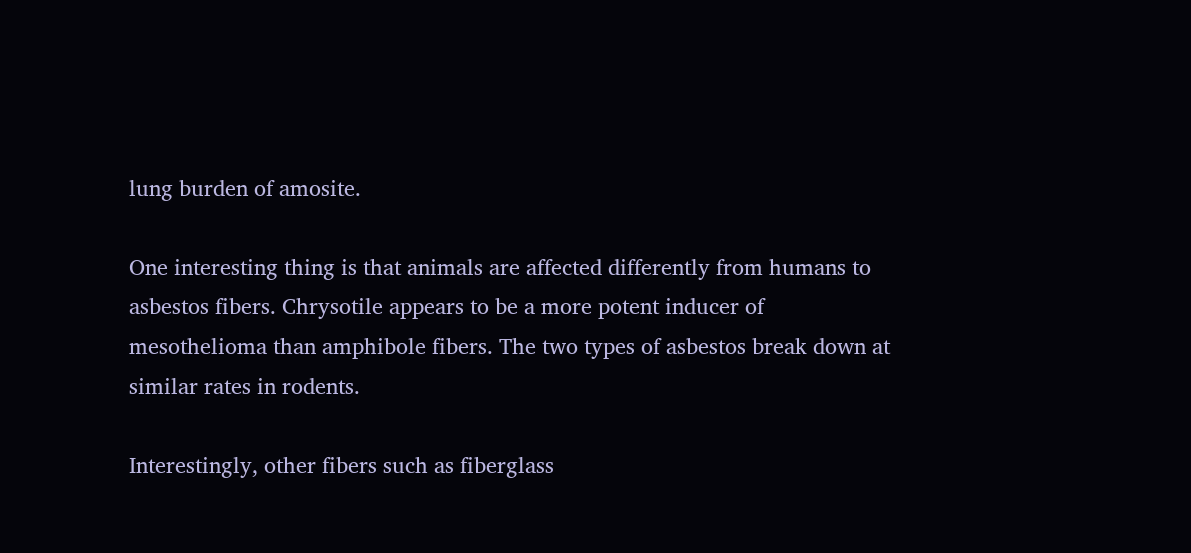lung burden of amosite.

One interesting thing is that animals are affected differently from humans to asbestos fibers. Chrysotile appears to be a more potent inducer of mesothelioma than amphibole fibers. The two types of asbestos break down at similar rates in rodents.

Interestingly, other fibers such as fiberglass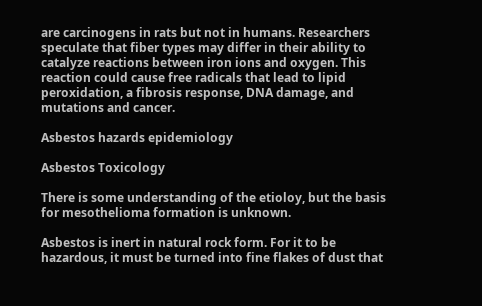are carcinogens in rats but not in humans. Researchers speculate that fiber types may differ in their ability to catalyze reactions between iron ions and oxygen. This reaction could cause free radicals that lead to lipid peroxidation, a fibrosis response, DNA damage, and mutations and cancer.

Asbestos hazards epidemiology

Asbestos Toxicology

There is some understanding of the etioloy, but the basis for mesothelioma formation is unknown.

Asbestos is inert in natural rock form. For it to be hazardous, it must be turned into fine flakes of dust that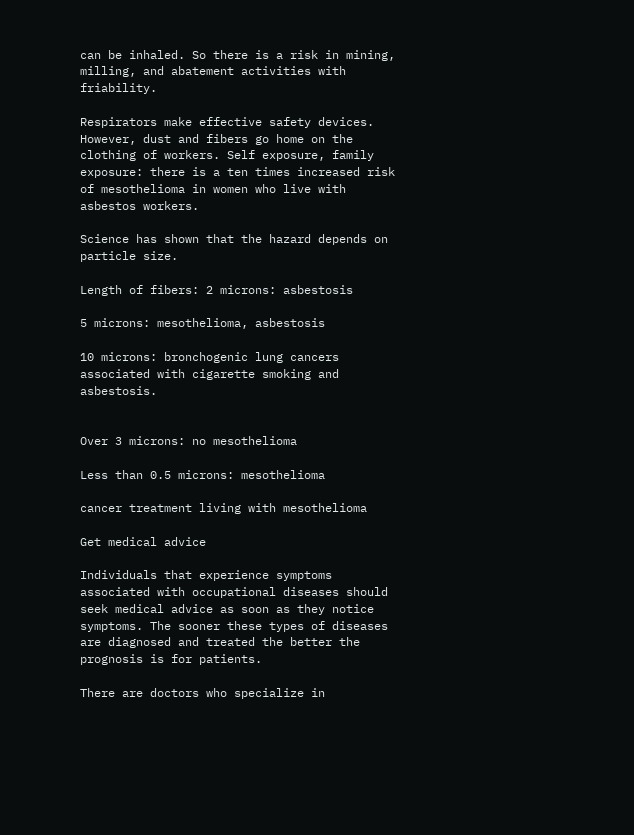can be inhaled. So there is a risk in mining, milling, and abatement activities with friability.

Respirators make effective safety devices. However, dust and fibers go home on the clothing of workers. Self exposure, family exposure: there is a ten times increased risk of mesothelioma in women who live with asbestos workers.

Science has shown that the hazard depends on particle size.

Length of fibers: 2 microns: asbestosis

5 microns: mesothelioma, asbestosis

10 microns: bronchogenic lung cancers associated with cigarette smoking and asbestosis.


Over 3 microns: no mesothelioma

Less than 0.5 microns: mesothelioma

cancer treatment living with mesothelioma

Get medical advice

Individuals that experience symptoms associated with occupational diseases should seek medical advice as soon as they notice symptoms. The sooner these types of diseases are diagnosed and treated the better the prognosis is for patients.

There are doctors who specialize in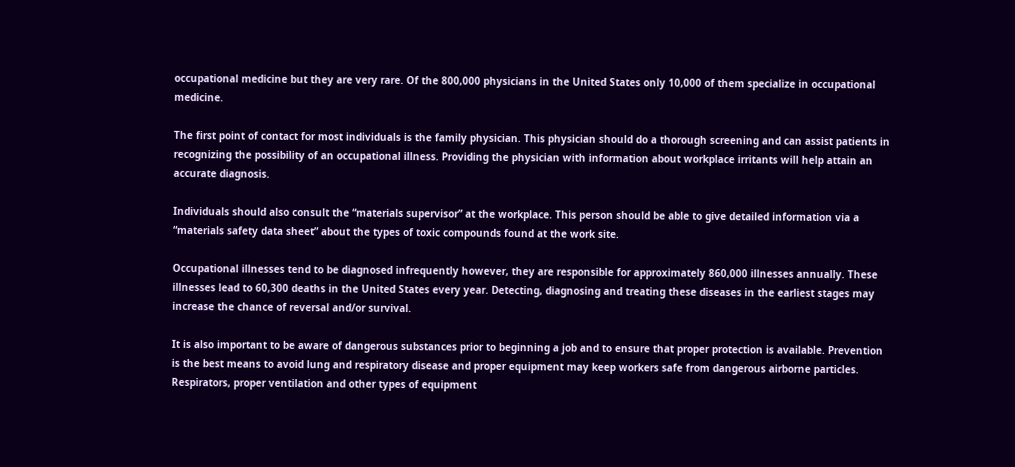occupational medicine but they are very rare. Of the 800,000 physicians in the United States only 10,000 of them specialize in occupational medicine.

The first point of contact for most individuals is the family physician. This physician should do a thorough screening and can assist patients in recognizing the possibility of an occupational illness. Providing the physician with information about workplace irritants will help attain an accurate diagnosis.

Individuals should also consult the “materials supervisor” at the workplace. This person should be able to give detailed information via a “materials safety data sheet” about the types of toxic compounds found at the work site.

Occupational illnesses tend to be diagnosed infrequently however, they are responsible for approximately 860,000 illnesses annually. These illnesses lead to 60,300 deaths in the United States every year. Detecting, diagnosing and treating these diseases in the earliest stages may increase the chance of reversal and/or survival.

It is also important to be aware of dangerous substances prior to beginning a job and to ensure that proper protection is available. Prevention is the best means to avoid lung and respiratory disease and proper equipment may keep workers safe from dangerous airborne particles. Respirators, proper ventilation and other types of equipment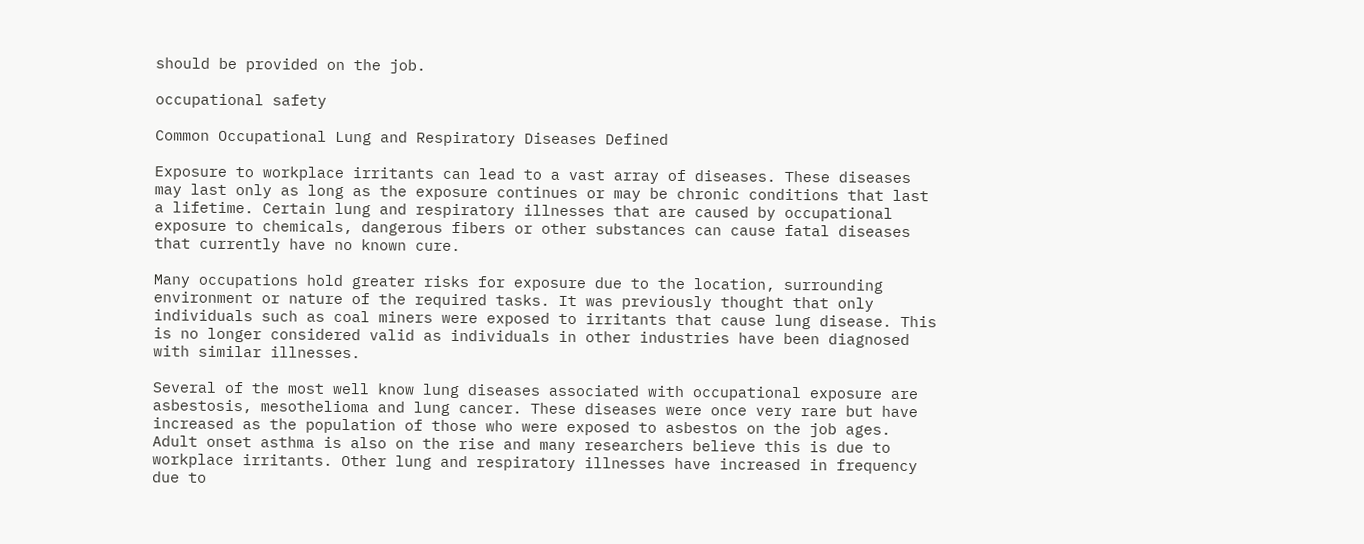should be provided on the job.

occupational safety

Common Occupational Lung and Respiratory Diseases Defined

Exposure to workplace irritants can lead to a vast array of diseases. These diseases may last only as long as the exposure continues or may be chronic conditions that last a lifetime. Certain lung and respiratory illnesses that are caused by occupational exposure to chemicals, dangerous fibers or other substances can cause fatal diseases that currently have no known cure.

Many occupations hold greater risks for exposure due to the location, surrounding environment or nature of the required tasks. It was previously thought that only individuals such as coal miners were exposed to irritants that cause lung disease. This is no longer considered valid as individuals in other industries have been diagnosed with similar illnesses.

Several of the most well know lung diseases associated with occupational exposure are asbestosis, mesothelioma and lung cancer. These diseases were once very rare but have increased as the population of those who were exposed to asbestos on the job ages. Adult onset asthma is also on the rise and many researchers believe this is due to workplace irritants. Other lung and respiratory illnesses have increased in frequency due to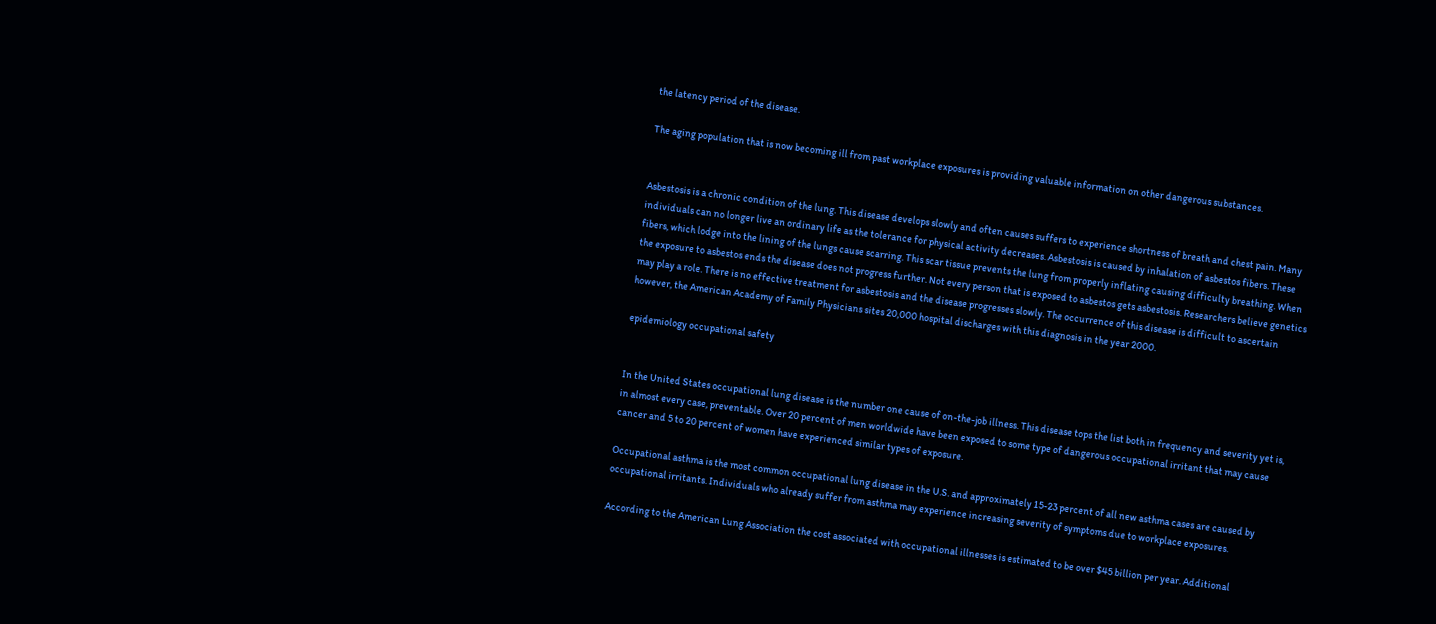the latency period of the disease.

The aging population that is now becoming ill from past workplace exposures is providing valuable information on other dangerous substances.


Asbestosis is a chronic condition of the lung. This disease develops slowly and often causes suffers to experience shortness of breath and chest pain. Many individuals can no longer live an ordinary life as the tolerance for physical activity decreases. Asbestosis is caused by inhalation of asbestos fibers. These fibers, which lodge into the lining of the lungs cause scarring. This scar tissue prevents the lung from properly inflating causing difficulty breathing. When the exposure to asbestos ends the disease does not progress further. Not every person that is exposed to asbestos gets asbestosis. Researchers believe genetics may play a role. There is no effective treatment for asbestosis and the disease progresses slowly. The occurrence of this disease is difficult to ascertain however, the American Academy of Family Physicians sites 20,000 hospital discharges with this diagnosis in the year 2000.

epidemiology occupational safety


In the United States occupational lung disease is the number one cause of on-the-job illness. This disease tops the list both in frequency and severity yet is, in almost every case, preventable. Over 20 percent of men worldwide have been exposed to some type of dangerous occupational irritant that may cause cancer and 5 to 20 percent of women have experienced similar types of exposure.

Occupational asthma is the most common occupational lung disease in the U.S. and approximately 15-23 percent of all new asthma cases are caused by occupational irritants. Individuals who already suffer from asthma may experience increasing severity of symptoms due to workplace exposures.

According to the American Lung Association the cost associated with occupational illnesses is estimated to be over $45 billion per year. Additional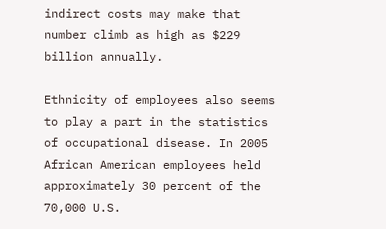indirect costs may make that number climb as high as $229 billion annually.

Ethnicity of employees also seems to play a part in the statistics of occupational disease. In 2005 African American employees held approximately 30 percent of the 70,000 U.S.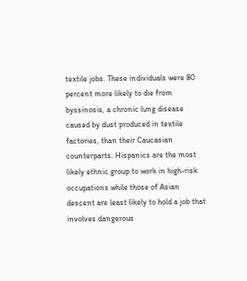textile jobs. These individuals were 80 percent more likely to die from byssinosis, a chronic lung disease caused by dust produced in textile factories, than their Caucasian counterparts. Hispanics are the most likely ethnic group to work in high-risk occupations while those of Asian descent are least likely to hold a job that involves dangerous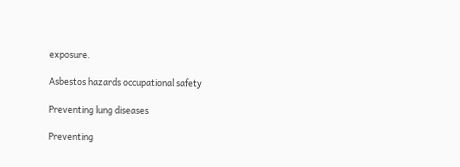exposure.

Asbestos hazards occupational safety

Preventing lung diseases

Preventing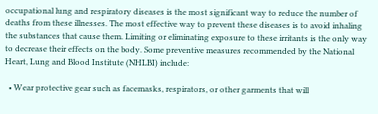occupational lung and respiratory diseases is the most significant way to reduce the number of deaths from these illnesses. The most effective way to prevent these diseases is to avoid inhaling the substances that cause them. Limiting or eliminating exposure to these irritants is the only way to decrease their effects on the body. Some preventive measures recommended by the National Heart, Lung and Blood Institute (NHLBI) include:

  • Wear protective gear such as facemasks, respirators, or other garments that will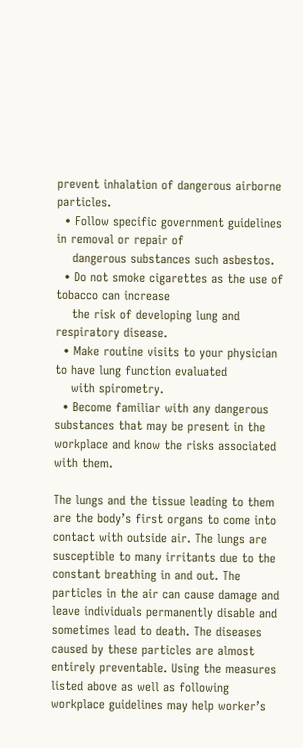prevent inhalation of dangerous airborne particles.
  • Follow specific government guidelines in removal or repair of
    dangerous substances such asbestos.
  • Do not smoke cigarettes as the use of tobacco can increase
    the risk of developing lung and respiratory disease.
  • Make routine visits to your physician to have lung function evaluated
    with spirometry.
  • Become familiar with any dangerous substances that may be present in the workplace and know the risks associated with them.

The lungs and the tissue leading to them are the body’s first organs to come into contact with outside air. The lungs are susceptible to many irritants due to the constant breathing in and out. The particles in the air can cause damage and leave individuals permanently disable and sometimes lead to death. The diseases caused by these particles are almost entirely preventable. Using the measures listed above as well as following workplace guidelines may help worker’s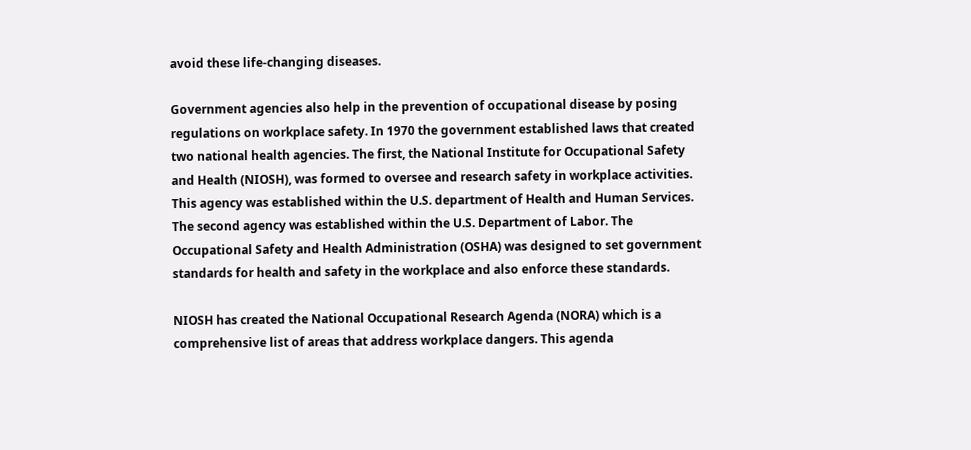avoid these life-changing diseases.

Government agencies also help in the prevention of occupational disease by posing regulations on workplace safety. In 1970 the government established laws that created two national health agencies. The first, the National Institute for Occupational Safety and Health (NIOSH), was formed to oversee and research safety in workplace activities. This agency was established within the U.S. department of Health and Human Services. The second agency was established within the U.S. Department of Labor. The Occupational Safety and Health Administration (OSHA) was designed to set government standards for health and safety in the workplace and also enforce these standards.

NIOSH has created the National Occupational Research Agenda (NORA) which is a comprehensive list of areas that address workplace dangers. This agenda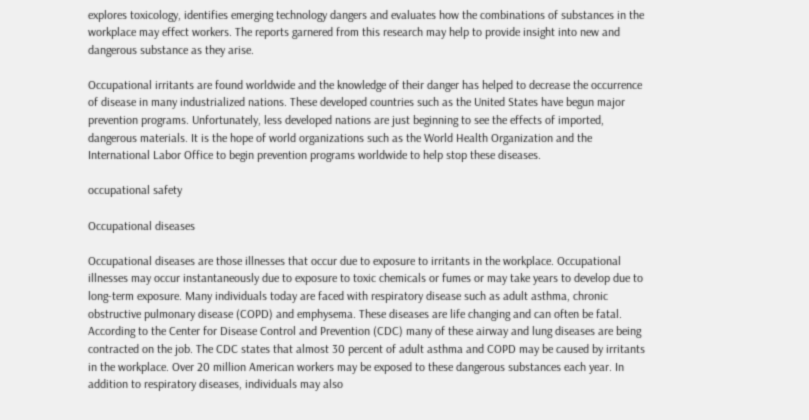explores toxicology, identifies emerging technology dangers and evaluates how the combinations of substances in the workplace may effect workers. The reports garnered from this research may help to provide insight into new and dangerous substance as they arise.

Occupational irritants are found worldwide and the knowledge of their danger has helped to decrease the occurrence of disease in many industrialized nations. These developed countries such as the United States have begun major prevention programs. Unfortunately, less developed nations are just beginning to see the effects of imported, dangerous materials. It is the hope of world organizations such as the World Health Organization and the International Labor Office to begin prevention programs worldwide to help stop these diseases.

occupational safety

Occupational diseases

Occupational diseases are those illnesses that occur due to exposure to irritants in the workplace. Occupational illnesses may occur instantaneously due to exposure to toxic chemicals or fumes or may take years to develop due to long-term exposure. Many individuals today are faced with respiratory disease such as adult asthma, chronic obstructive pulmonary disease (COPD) and emphysema. These diseases are life changing and can often be fatal. According to the Center for Disease Control and Prevention (CDC) many of these airway and lung diseases are being contracted on the job. The CDC states that almost 30 percent of adult asthma and COPD may be caused by irritants in the workplace. Over 20 million American workers may be exposed to these dangerous substances each year. In addition to respiratory diseases, individuals may also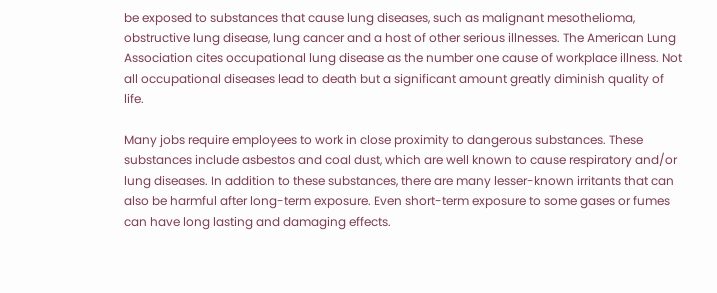be exposed to substances that cause lung diseases, such as malignant mesothelioma, obstructive lung disease, lung cancer and a host of other serious illnesses. The American Lung Association cites occupational lung disease as the number one cause of workplace illness. Not all occupational diseases lead to death but a significant amount greatly diminish quality of life.

Many jobs require employees to work in close proximity to dangerous substances. These substances include asbestos and coal dust, which are well known to cause respiratory and/or lung diseases. In addition to these substances, there are many lesser-known irritants that can also be harmful after long-term exposure. Even short-term exposure to some gases or fumes can have long lasting and damaging effects.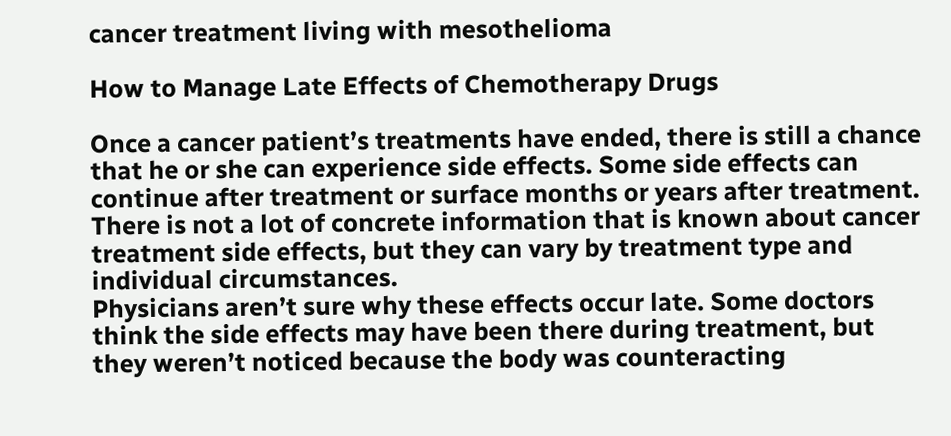cancer treatment living with mesothelioma

How to Manage Late Effects of Chemotherapy Drugs

Once a cancer patient’s treatments have ended, there is still a chance that he or she can experience side effects. Some side effects can continue after treatment or surface months or years after treatment. There is not a lot of concrete information that is known about cancer treatment side effects, but they can vary by treatment type and individual circumstances.
Physicians aren’t sure why these effects occur late. Some doctors think the side effects may have been there during treatment, but they weren’t noticed because the body was counteracting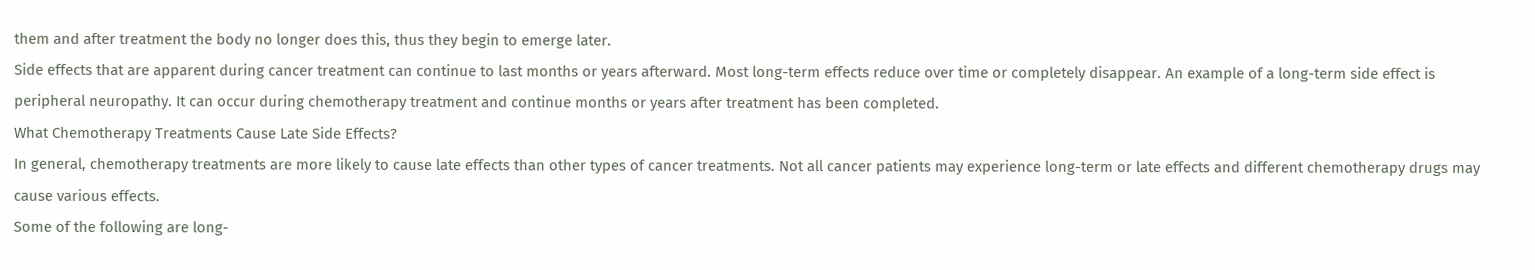them and after treatment the body no longer does this, thus they begin to emerge later.
Side effects that are apparent during cancer treatment can continue to last months or years afterward. Most long-term effects reduce over time or completely disappear. An example of a long-term side effect is peripheral neuropathy. It can occur during chemotherapy treatment and continue months or years after treatment has been completed.
What Chemotherapy Treatments Cause Late Side Effects?
In general, chemotherapy treatments are more likely to cause late effects than other types of cancer treatments. Not all cancer patients may experience long-term or late effects and different chemotherapy drugs may cause various effects.
Some of the following are long-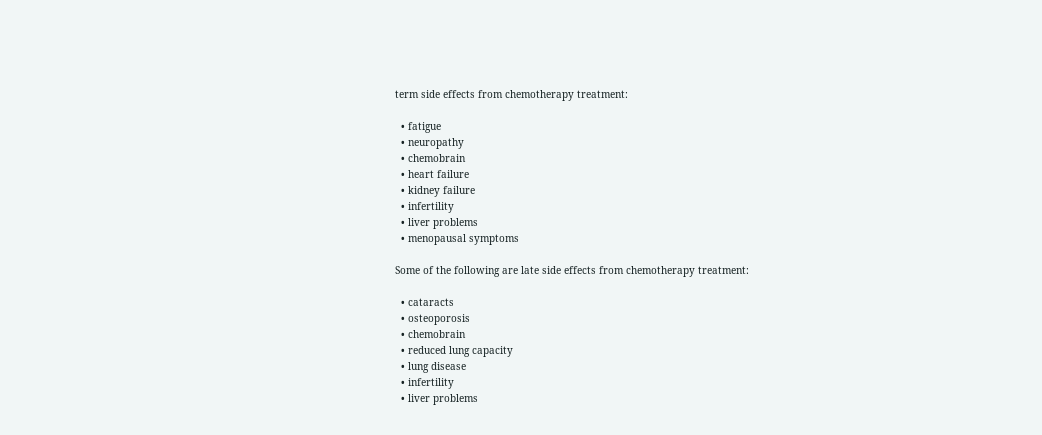term side effects from chemotherapy treatment:

  • fatigue
  • neuropathy
  • chemobrain
  • heart failure
  • kidney failure
  • infertility
  • liver problems
  • menopausal symptoms

Some of the following are late side effects from chemotherapy treatment:

  • cataracts
  • osteoporosis
  • chemobrain
  • reduced lung capacity
  • lung disease
  • infertility
  • liver problems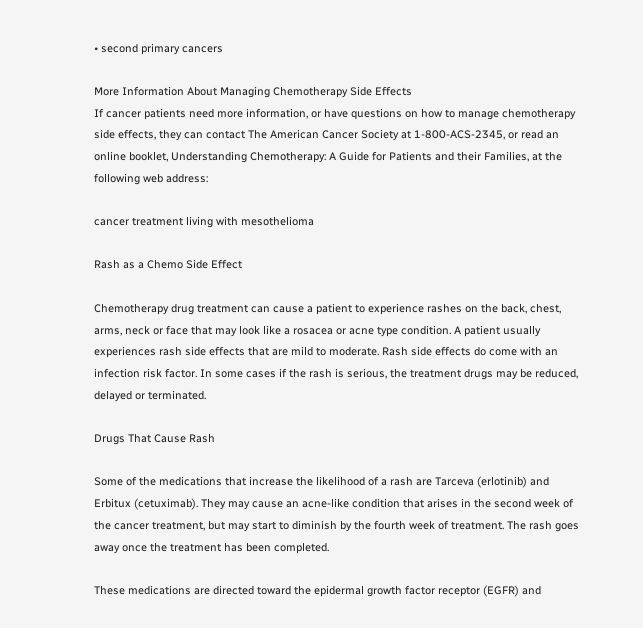• second primary cancers

More Information About Managing Chemotherapy Side Effects
If cancer patients need more information, or have questions on how to manage chemotherapy side effects, they can contact The American Cancer Society at 1-800-ACS-2345, or read an online booklet, Understanding Chemotherapy: A Guide for Patients and their Families, at the following web address:

cancer treatment living with mesothelioma

Rash as a Chemo Side Effect

Chemotherapy drug treatment can cause a patient to experience rashes on the back, chest, arms, neck or face that may look like a rosacea or acne type condition. A patient usually experiences rash side effects that are mild to moderate. Rash side effects do come with an infection risk factor. In some cases if the rash is serious, the treatment drugs may be reduced, delayed or terminated.

Drugs That Cause Rash

Some of the medications that increase the likelihood of a rash are Tarceva (erlotinib) and Erbitux (cetuximab). They may cause an acne-like condition that arises in the second week of the cancer treatment, but may start to diminish by the fourth week of treatment. The rash goes away once the treatment has been completed.

These medications are directed toward the epidermal growth factor receptor (EGFR) and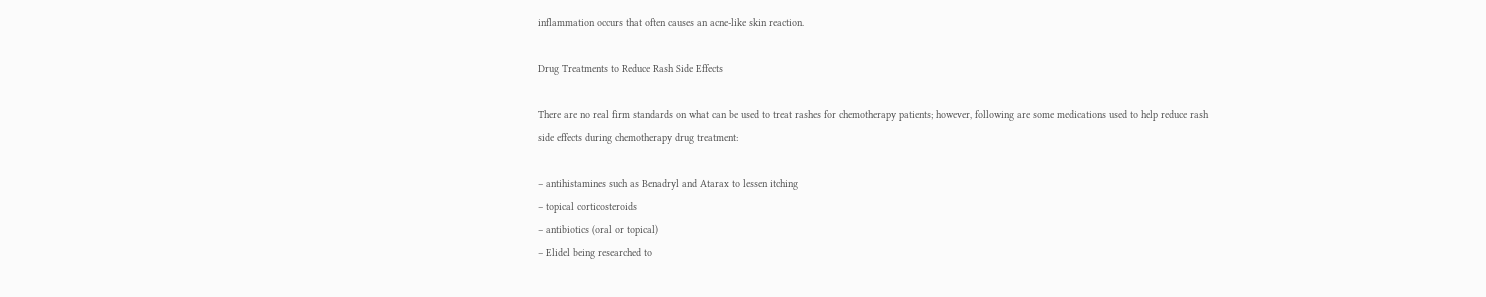inflammation occurs that often causes an acne-like skin reaction.

Drug Treatments to Reduce Rash Side Effects

There are no real firm standards on what can be used to treat rashes for chemotherapy patients; however, following are some medications used to help reduce rash side effects during chemotherapy drug treatment:

– antihistamines such as Benadryl and Atarax to lessen itching
– topical corticosteroids
– antibiotics (oral or topical)
– Elidel being researched to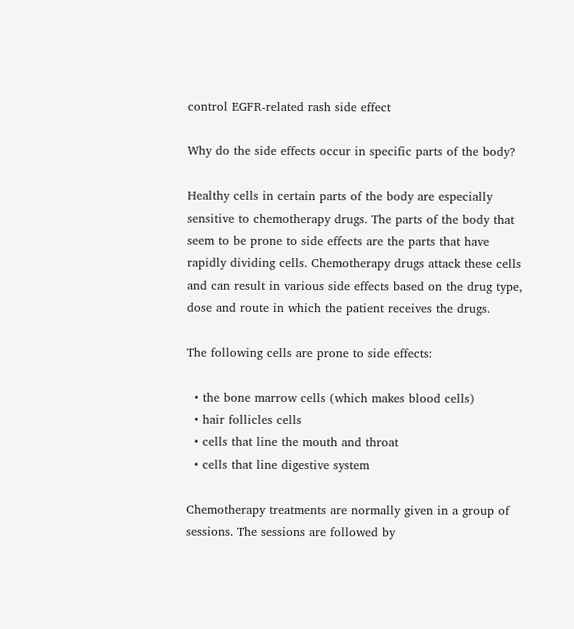control EGFR-related rash side effect

Why do the side effects occur in specific parts of the body?

Healthy cells in certain parts of the body are especially sensitive to chemotherapy drugs. The parts of the body that seem to be prone to side effects are the parts that have rapidly dividing cells. Chemotherapy drugs attack these cells and can result in various side effects based on the drug type, dose and route in which the patient receives the drugs.

The following cells are prone to side effects:

  • the bone marrow cells (which makes blood cells)
  • hair follicles cells
  • cells that line the mouth and throat
  • cells that line digestive system

Chemotherapy treatments are normally given in a group of sessions. The sessions are followed by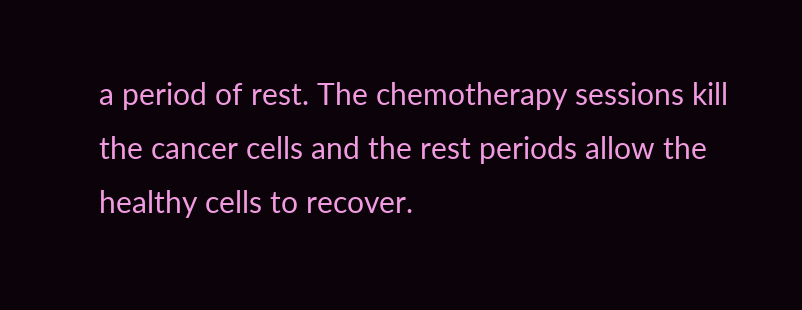a period of rest. The chemotherapy sessions kill the cancer cells and the rest periods allow the healthy cells to recover.